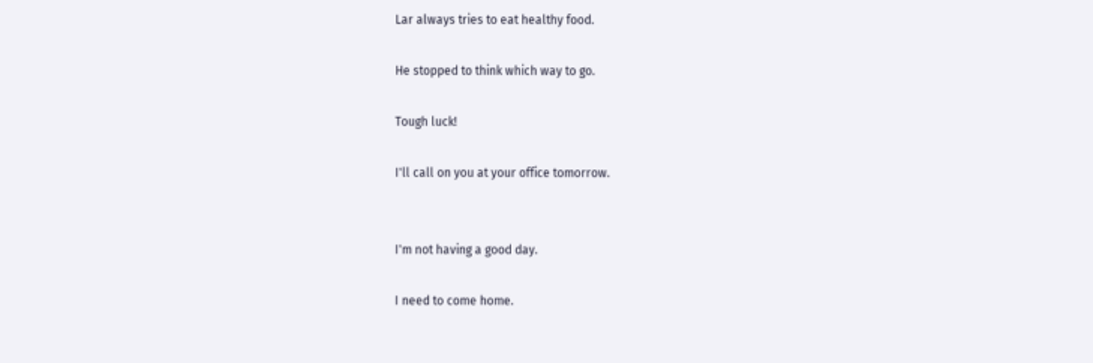Lar always tries to eat healthy food.

He stopped to think which way to go.

Tough luck!

I'll call on you at your office tomorrow.


I'm not having a good day.

I need to come home.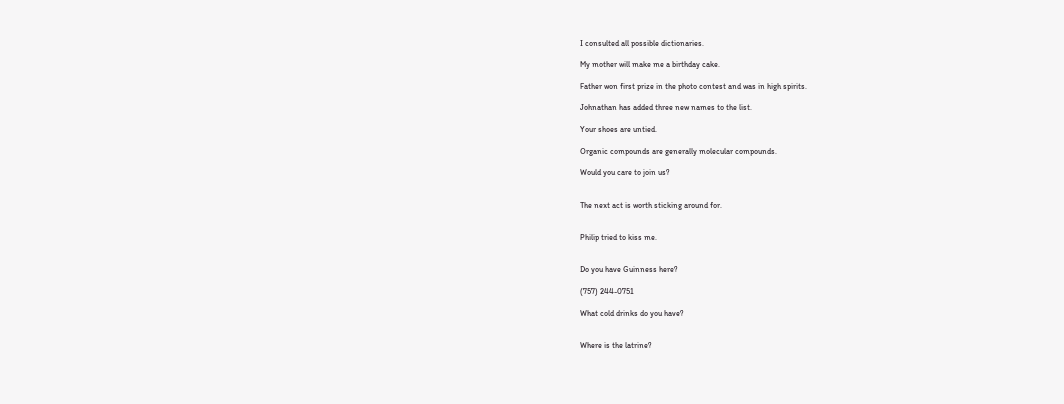I consulted all possible dictionaries.

My mother will make me a birthday cake.

Father won first prize in the photo contest and was in high spirits.

Johnathan has added three new names to the list.

Your shoes are untied.

Organic compounds are generally molecular compounds.

Would you care to join us?


The next act is worth sticking around for.


Philip tried to kiss me.


Do you have Guinness here?

(757) 244-0751

What cold drinks do you have?


Where is the latrine?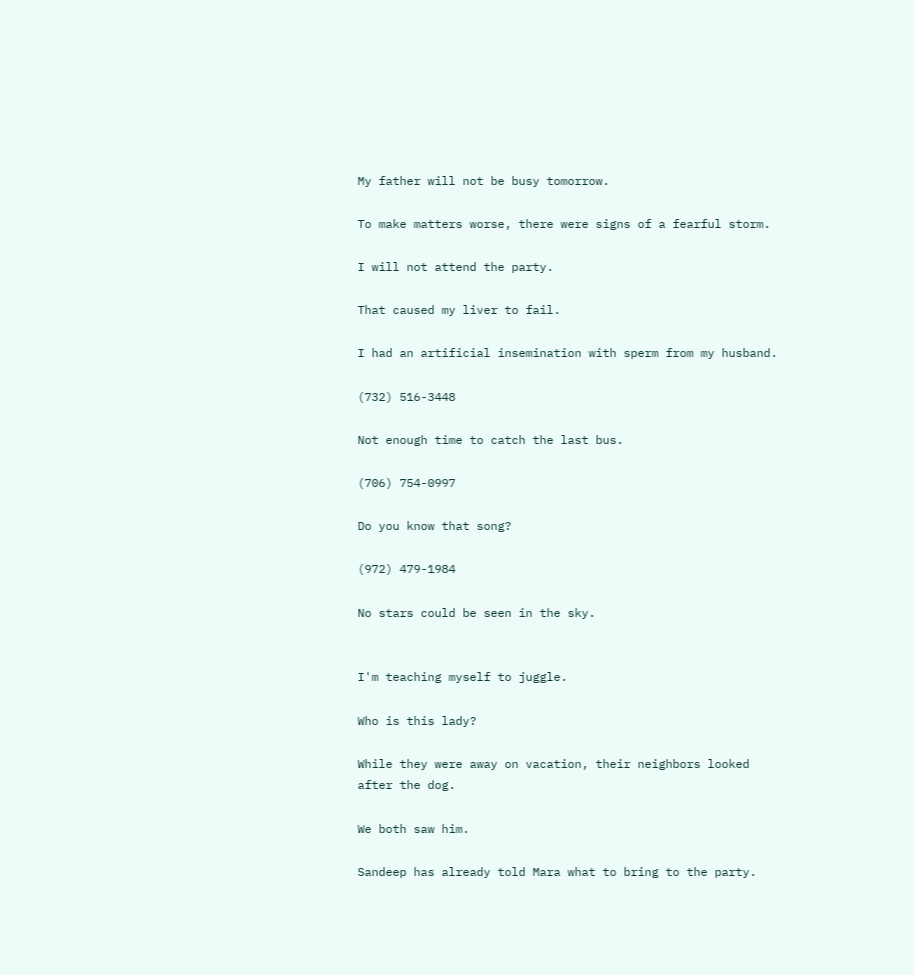My father will not be busy tomorrow.

To make matters worse, there were signs of a fearful storm.

I will not attend the party.

That caused my liver to fail.

I had an artificial insemination with sperm from my husband.

(732) 516-3448

Not enough time to catch the last bus.

(706) 754-0997

Do you know that song?

(972) 479-1984

No stars could be seen in the sky.


I'm teaching myself to juggle.

Who is this lady?

While they were away on vacation, their neighbors looked after the dog.

We both saw him.

Sandeep has already told Mara what to bring to the party.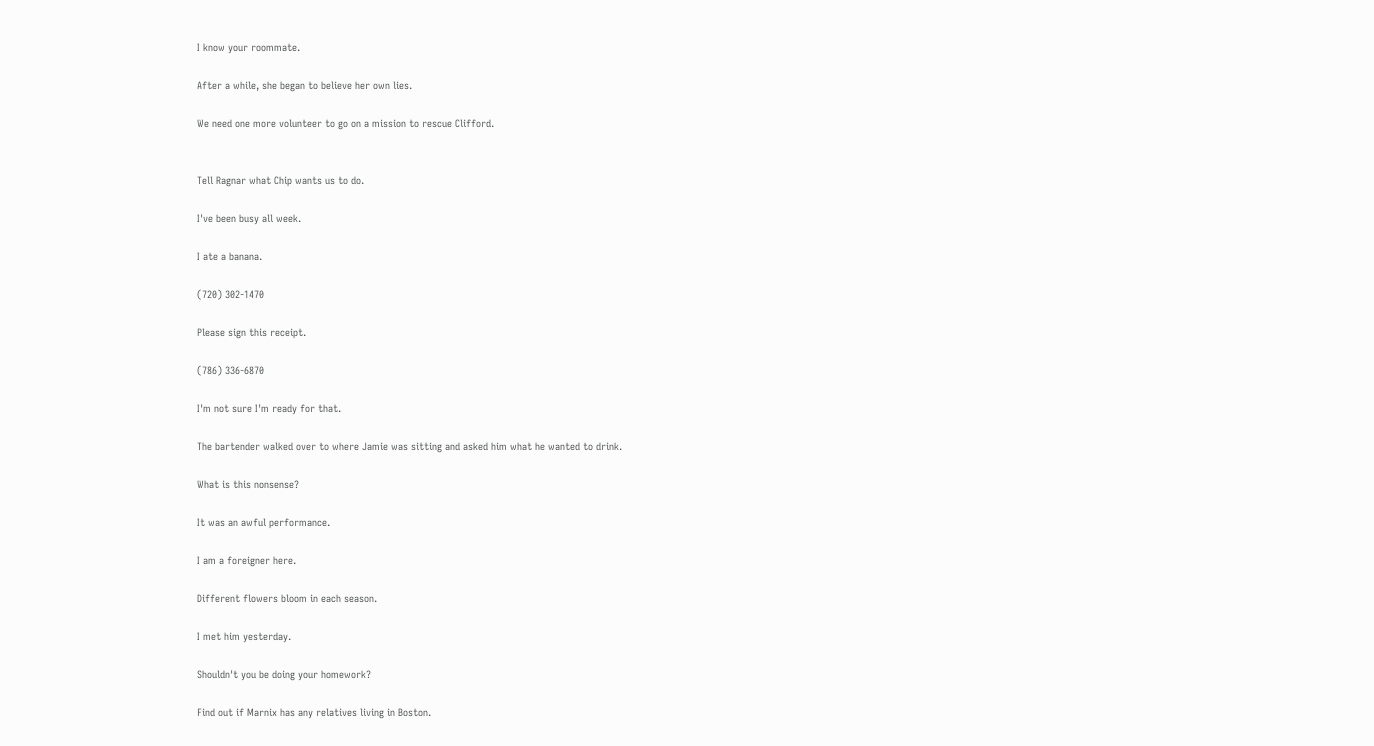I know your roommate.

After a while, she began to believe her own lies.

We need one more volunteer to go on a mission to rescue Clifford.


Tell Ragnar what Chip wants us to do.

I've been busy all week.

I ate a banana.

(720) 302-1470

Please sign this receipt.

(786) 336-6870

I'm not sure I'm ready for that.

The bartender walked over to where Jamie was sitting and asked him what he wanted to drink.

What is this nonsense?

It was an awful performance.

I am a foreigner here.

Different flowers bloom in each season.

I met him yesterday.

Shouldn't you be doing your homework?

Find out if Marnix has any relatives living in Boston.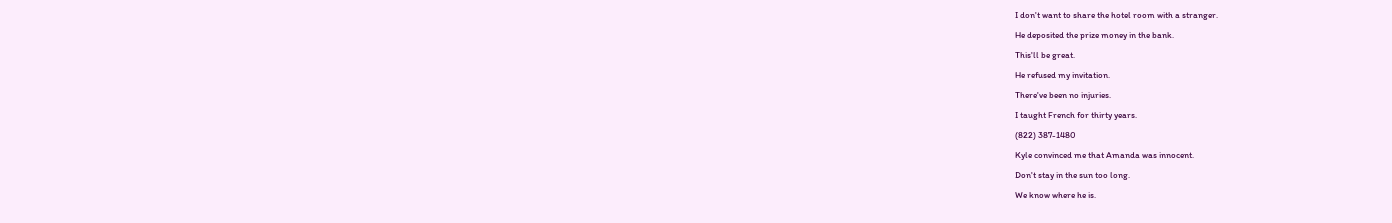I don't want to share the hotel room with a stranger.

He deposited the prize money in the bank.

This'll be great.

He refused my invitation.

There've been no injuries.

I taught French for thirty years.

(822) 387-1480

Kyle convinced me that Amanda was innocent.

Don't stay in the sun too long.

We know where he is.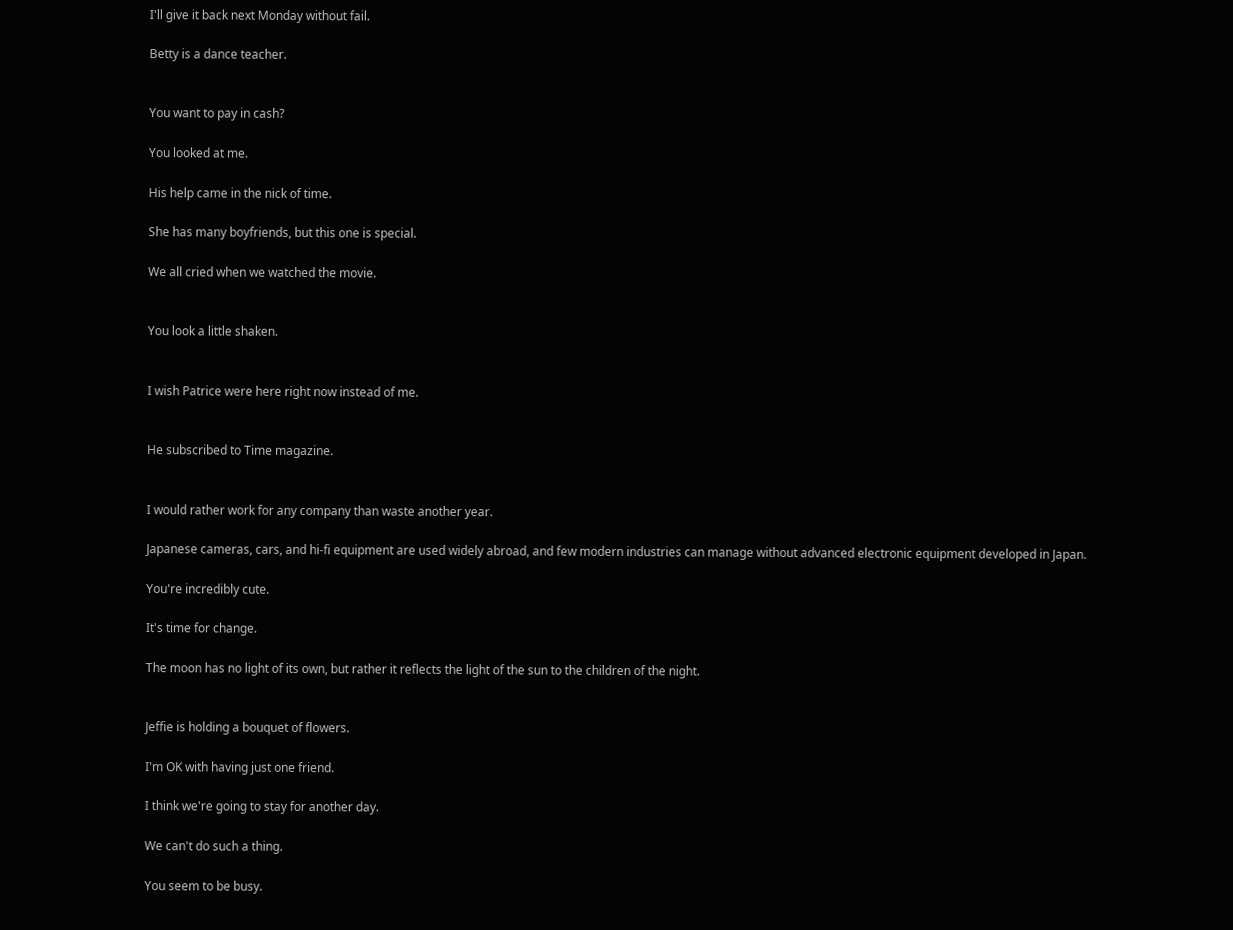I'll give it back next Monday without fail.

Betty is a dance teacher.


You want to pay in cash?

You looked at me.

His help came in the nick of time.

She has many boyfriends, but this one is special.

We all cried when we watched the movie.


You look a little shaken.


I wish Patrice were here right now instead of me.


He subscribed to Time magazine.


I would rather work for any company than waste another year.

Japanese cameras, cars, and hi-fi equipment are used widely abroad, and few modern industries can manage without advanced electronic equipment developed in Japan.

You're incredibly cute.

It's time for change.

The moon has no light of its own, but rather it reflects the light of the sun to the children of the night.


Jeffie is holding a bouquet of flowers.

I'm OK with having just one friend.

I think we're going to stay for another day.

We can't do such a thing.

You seem to be busy.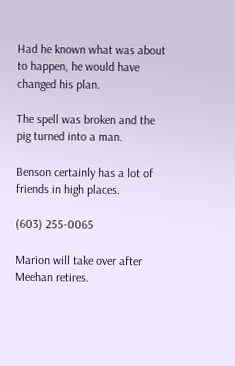Had he known what was about to happen, he would have changed his plan.

The spell was broken and the pig turned into a man.

Benson certainly has a lot of friends in high places.

(603) 255-0065

Marion will take over after Meehan retires.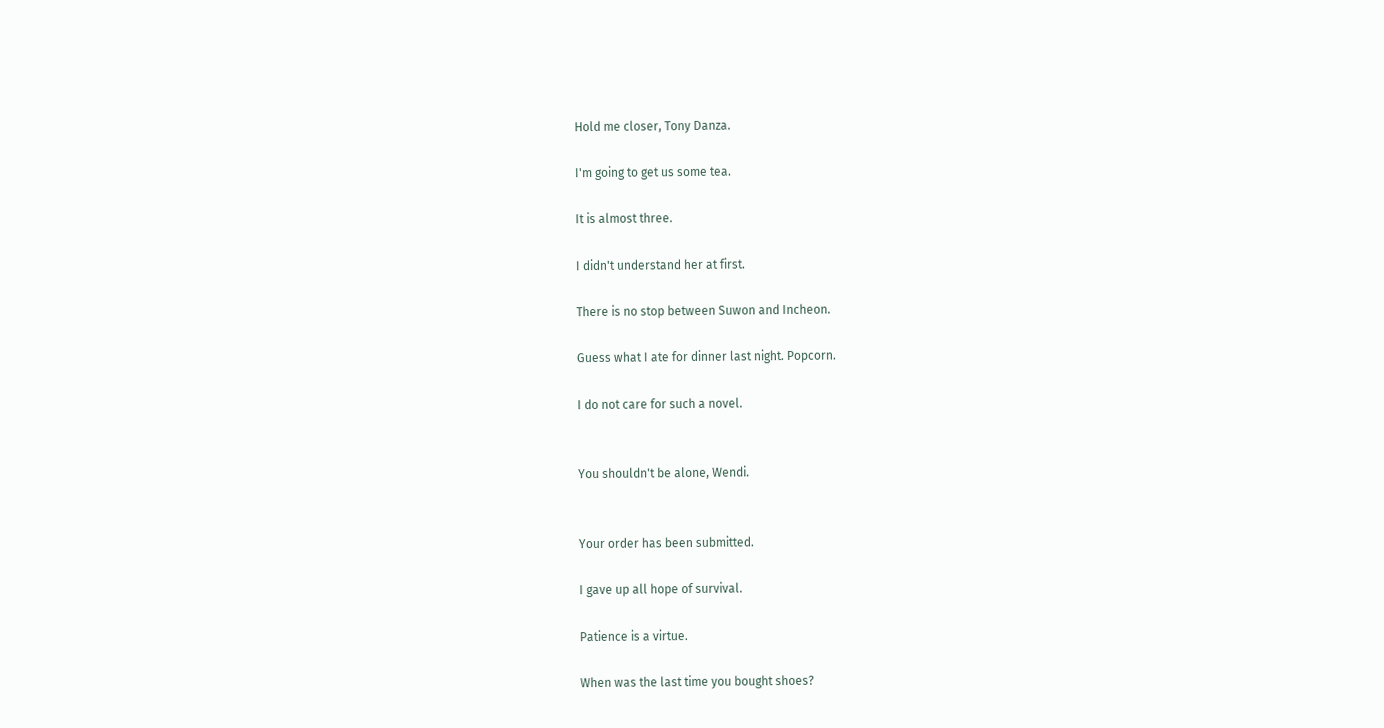Hold me closer, Tony Danza.

I'm going to get us some tea.

It is almost three.

I didn't understand her at first.

There is no stop between Suwon and Incheon.

Guess what I ate for dinner last night. Popcorn.

I do not care for such a novel.


You shouldn't be alone, Wendi.


Your order has been submitted.

I gave up all hope of survival.

Patience is a virtue.

When was the last time you bought shoes?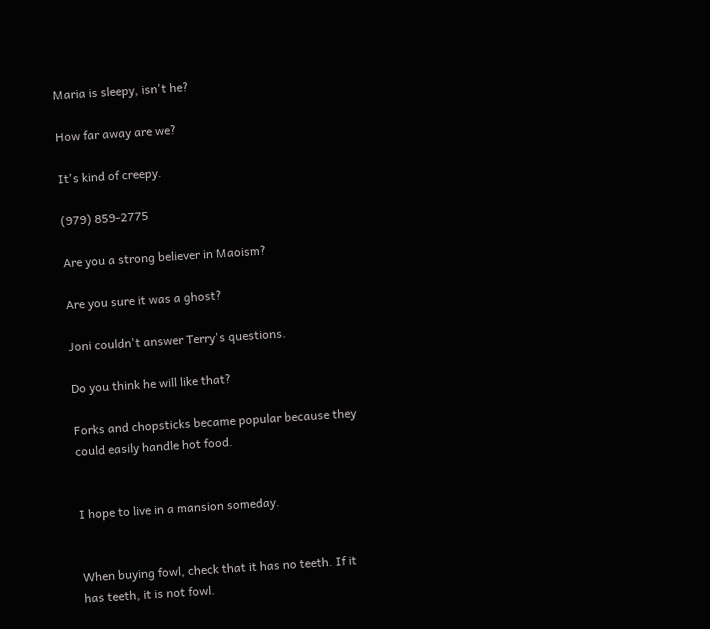Maria is sleepy, isn't he?

How far away are we?

It's kind of creepy.

(979) 859-2775

Are you a strong believer in Maoism?

Are you sure it was a ghost?

Joni couldn't answer Terry's questions.

Do you think he will like that?

Forks and chopsticks became popular because they could easily handle hot food.


I hope to live in a mansion someday.


When buying fowl, check that it has no teeth. If it has teeth, it is not fowl.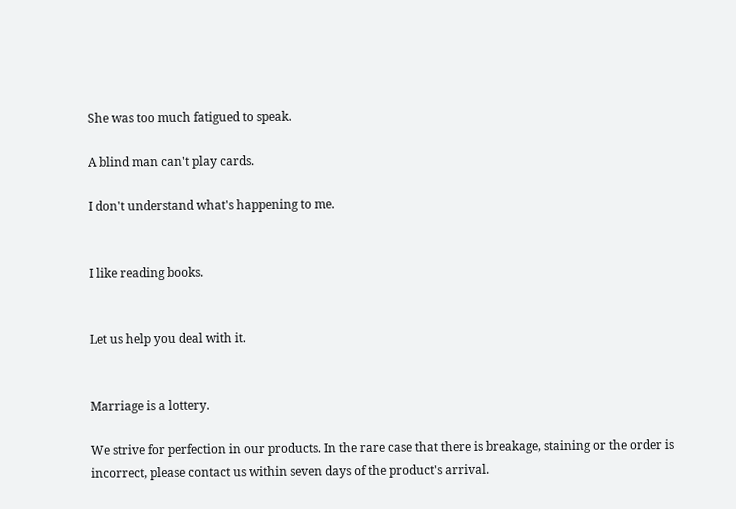She was too much fatigued to speak.

A blind man can't play cards.

I don't understand what's happening to me.


I like reading books.


Let us help you deal with it.


Marriage is a lottery.

We strive for perfection in our products. In the rare case that there is breakage, staining or the order is incorrect, please contact us within seven days of the product's arrival.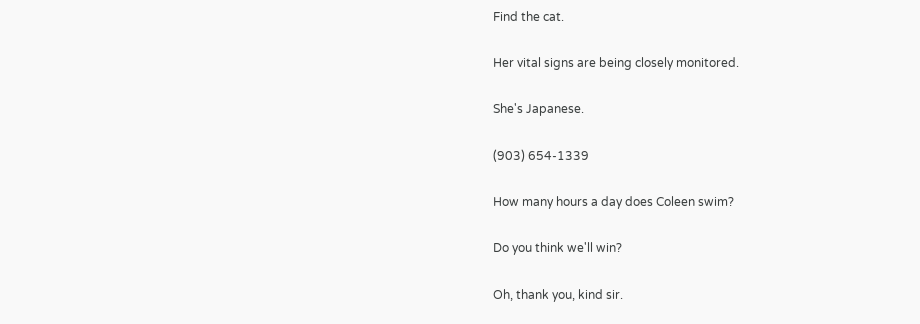Find the cat.

Her vital signs are being closely monitored.

She's Japanese.

(903) 654-1339

How many hours a day does Coleen swim?

Do you think we'll win?

Oh, thank you, kind sir.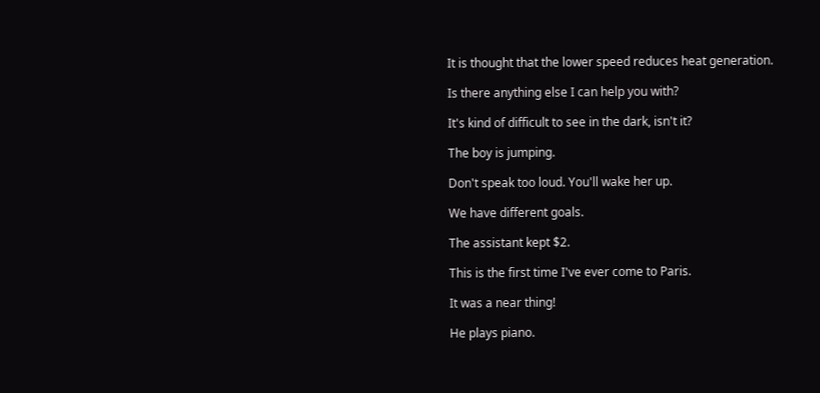It is thought that the lower speed reduces heat generation.

Is there anything else I can help you with?

It's kind of difficult to see in the dark, isn't it?

The boy is jumping.

Don't speak too loud. You'll wake her up.

We have different goals.

The assistant kept $2.

This is the first time I've ever come to Paris.

It was a near thing!

He plays piano.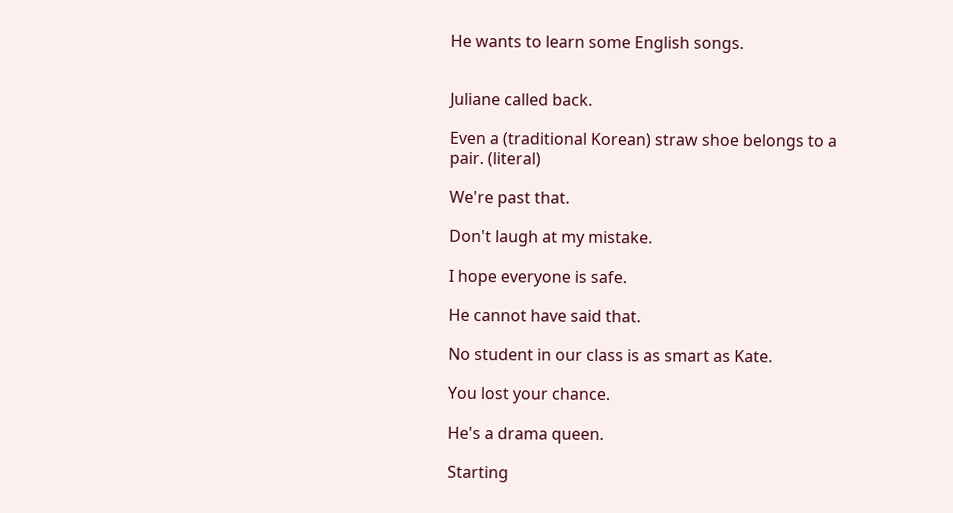He wants to learn some English songs.


Juliane called back.

Even a (traditional Korean) straw shoe belongs to a pair. (literal)

We're past that.

Don't laugh at my mistake.

I hope everyone is safe.

He cannot have said that.

No student in our class is as smart as Kate.

You lost your chance.

He's a drama queen.

Starting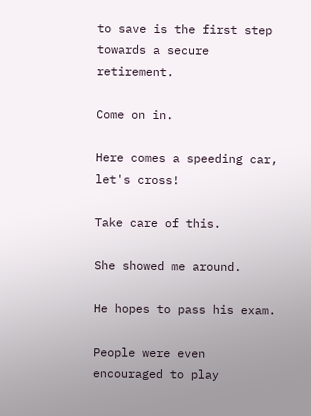to save is the first step towards a secure retirement.

Come on in.

Here comes a speeding car, let's cross!

Take care of this.

She showed me around.

He hopes to pass his exam.

People were even encouraged to play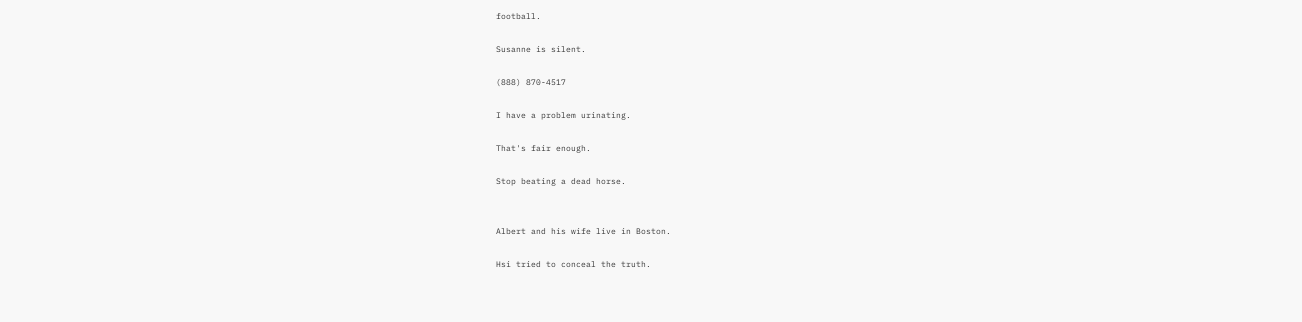football.

Susanne is silent.

(888) 870-4517

I have a problem urinating.

That's fair enough.

Stop beating a dead horse.


Albert and his wife live in Boston.

Hsi tried to conceal the truth.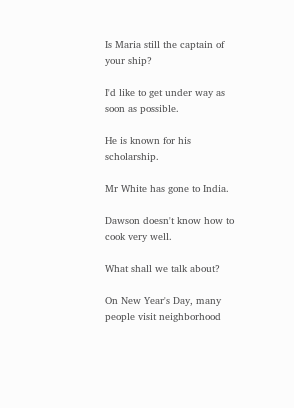Is Maria still the captain of your ship?

I'd like to get under way as soon as possible.

He is known for his scholarship.

Mr White has gone to India.

Dawson doesn't know how to cook very well.

What shall we talk about?

On New Year's Day, many people visit neighborhood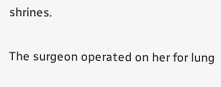shrines.

The surgeon operated on her for lung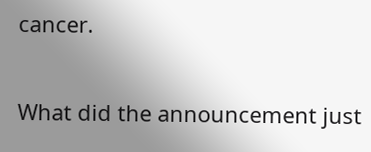cancer.

What did the announcement just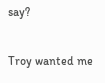say?

Troy wanted me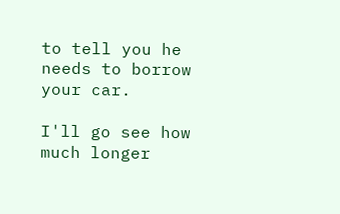to tell you he needs to borrow your car.

I'll go see how much longer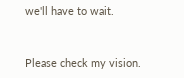we'll have to wait.


Please check my vision.